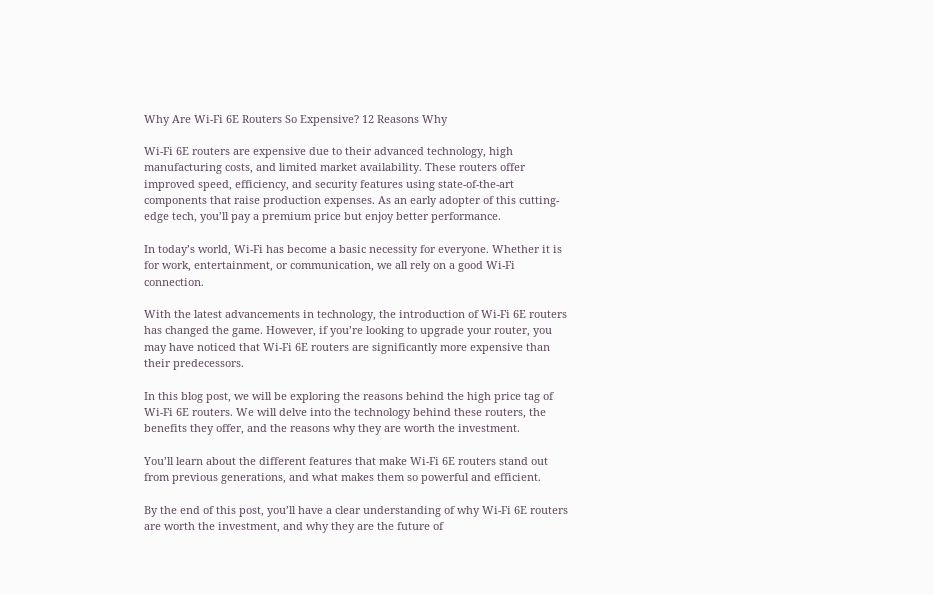Why Are Wi-Fi 6E Routers So Expensive? 12 Reasons Why

Wi-Fi 6E routers are expensive due to their advanced technology, high manufacturing costs, and limited market availability. These routers offer improved speed, efficiency, and security features using state-of-the-art components that raise production expenses. As an early adopter of this cutting-edge tech, you’ll pay a premium price but enjoy better performance.

In today’s world, Wi-Fi has become a basic necessity for everyone. Whether it is for work, entertainment, or communication, we all rely on a good Wi-Fi connection.

With the latest advancements in technology, the introduction of Wi-Fi 6E routers has changed the game. However, if you’re looking to upgrade your router, you may have noticed that Wi-Fi 6E routers are significantly more expensive than their predecessors.

In this blog post, we will be exploring the reasons behind the high price tag of Wi-Fi 6E routers. We will delve into the technology behind these routers, the benefits they offer, and the reasons why they are worth the investment.

You’ll learn about the different features that make Wi-Fi 6E routers stand out from previous generations, and what makes them so powerful and efficient.

By the end of this post, you’ll have a clear understanding of why Wi-Fi 6E routers are worth the investment, and why they are the future of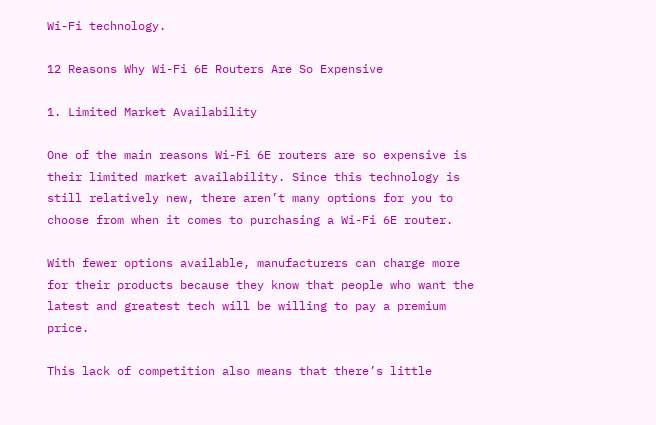Wi-Fi technology.

12 Reasons Why Wi-Fi 6E Routers Are So Expensive

1. Limited Market Availability

One of the main reasons Wi-Fi 6E routers are so expensive is their limited market availability. Since this technology is still relatively new, there aren’t many options for you to choose from when it comes to purchasing a Wi-Fi 6E router.

With fewer options available, manufacturers can charge more for their products because they know that people who want the latest and greatest tech will be willing to pay a premium price.

This lack of competition also means that there’s little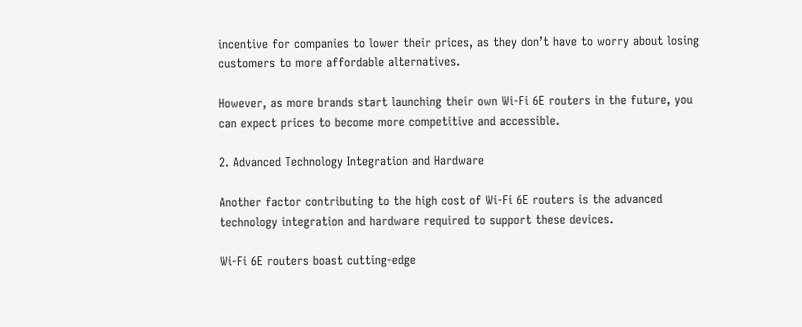incentive for companies to lower their prices, as they don’t have to worry about losing customers to more affordable alternatives.

However, as more brands start launching their own Wi-Fi 6E routers in the future, you can expect prices to become more competitive and accessible.

2. Advanced Technology Integration and Hardware

Another factor contributing to the high cost of Wi-Fi 6E routers is the advanced technology integration and hardware required to support these devices.

Wi-Fi 6E routers boast cutting-edge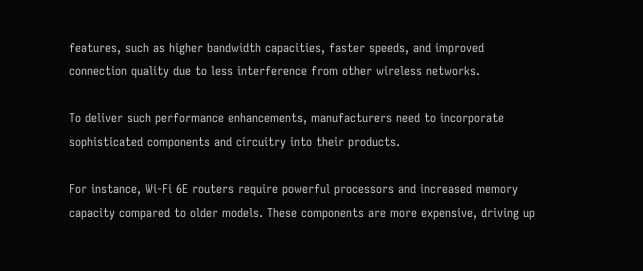features, such as higher bandwidth capacities, faster speeds, and improved connection quality due to less interference from other wireless networks.

To deliver such performance enhancements, manufacturers need to incorporate sophisticated components and circuitry into their products.

For instance, Wi-Fi 6E routers require powerful processors and increased memory capacity compared to older models. These components are more expensive, driving up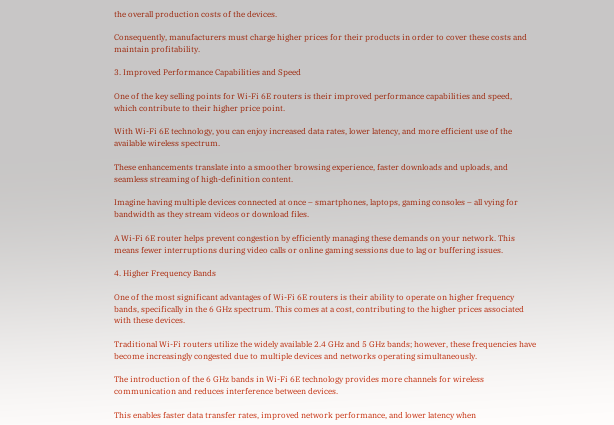the overall production costs of the devices.

Consequently, manufacturers must charge higher prices for their products in order to cover these costs and maintain profitability.

3. Improved Performance Capabilities and Speed

One of the key selling points for Wi-Fi 6E routers is their improved performance capabilities and speed, which contribute to their higher price point.

With Wi-Fi 6E technology, you can enjoy increased data rates, lower latency, and more efficient use of the available wireless spectrum.

These enhancements translate into a smoother browsing experience, faster downloads and uploads, and seamless streaming of high-definition content.

Imagine having multiple devices connected at once – smartphones, laptops, gaming consoles – all vying for bandwidth as they stream videos or download files.

A Wi-Fi 6E router helps prevent congestion by efficiently managing these demands on your network. This means fewer interruptions during video calls or online gaming sessions due to lag or buffering issues.

4. Higher Frequency Bands

One of the most significant advantages of Wi-Fi 6E routers is their ability to operate on higher frequency bands, specifically in the 6 GHz spectrum. This comes at a cost, contributing to the higher prices associated with these devices.

Traditional Wi-Fi routers utilize the widely available 2.4 GHz and 5 GHz bands; however, these frequencies have become increasingly congested due to multiple devices and networks operating simultaneously.

The introduction of the 6 GHz bands in Wi-Fi 6E technology provides more channels for wireless communication and reduces interference between devices.

This enables faster data transfer rates, improved network performance, and lower latency when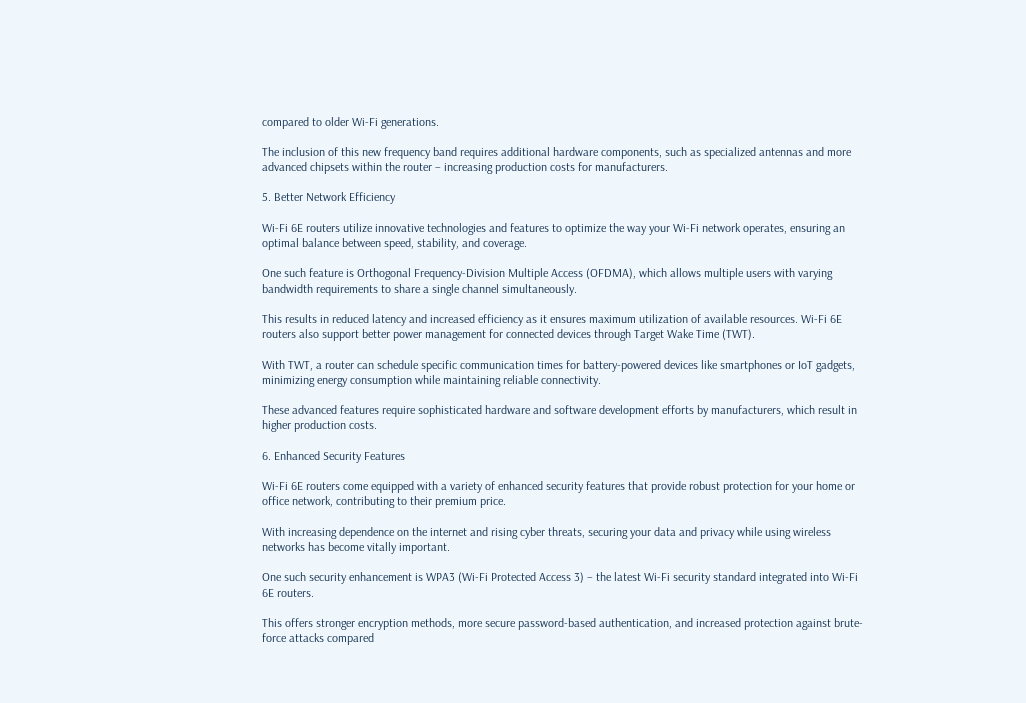compared to older Wi-Fi generations.

The inclusion of this new frequency band requires additional hardware components, such as specialized antennas and more advanced chipsets within the router – increasing production costs for manufacturers.

5. Better Network Efficiency

Wi-Fi 6E routers utilize innovative technologies and features to optimize the way your Wi-Fi network operates, ensuring an optimal balance between speed, stability, and coverage.

One such feature is Orthogonal Frequency-Division Multiple Access (OFDMA), which allows multiple users with varying bandwidth requirements to share a single channel simultaneously.

This results in reduced latency and increased efficiency as it ensures maximum utilization of available resources. Wi-Fi 6E routers also support better power management for connected devices through Target Wake Time (TWT).

With TWT, a router can schedule specific communication times for battery-powered devices like smartphones or IoT gadgets, minimizing energy consumption while maintaining reliable connectivity.

These advanced features require sophisticated hardware and software development efforts by manufacturers, which result in higher production costs.

6. Enhanced Security Features

Wi-Fi 6E routers come equipped with a variety of enhanced security features that provide robust protection for your home or office network, contributing to their premium price.

With increasing dependence on the internet and rising cyber threats, securing your data and privacy while using wireless networks has become vitally important.

One such security enhancement is WPA3 (Wi-Fi Protected Access 3) – the latest Wi-Fi security standard integrated into Wi-Fi 6E routers.

This offers stronger encryption methods, more secure password-based authentication, and increased protection against brute-force attacks compared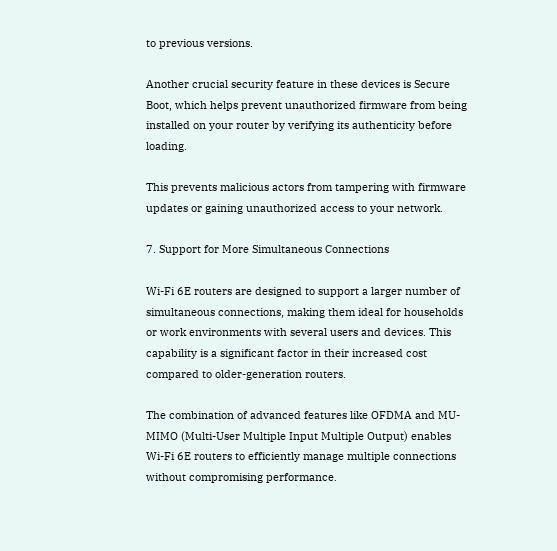to previous versions.

Another crucial security feature in these devices is Secure Boot, which helps prevent unauthorized firmware from being installed on your router by verifying its authenticity before loading.

This prevents malicious actors from tampering with firmware updates or gaining unauthorized access to your network.

7. Support for More Simultaneous Connections

Wi-Fi 6E routers are designed to support a larger number of simultaneous connections, making them ideal for households or work environments with several users and devices. This capability is a significant factor in their increased cost compared to older-generation routers.

The combination of advanced features like OFDMA and MU-MIMO (Multi-User Multiple Input Multiple Output) enables Wi-Fi 6E routers to efficiently manage multiple connections without compromising performance.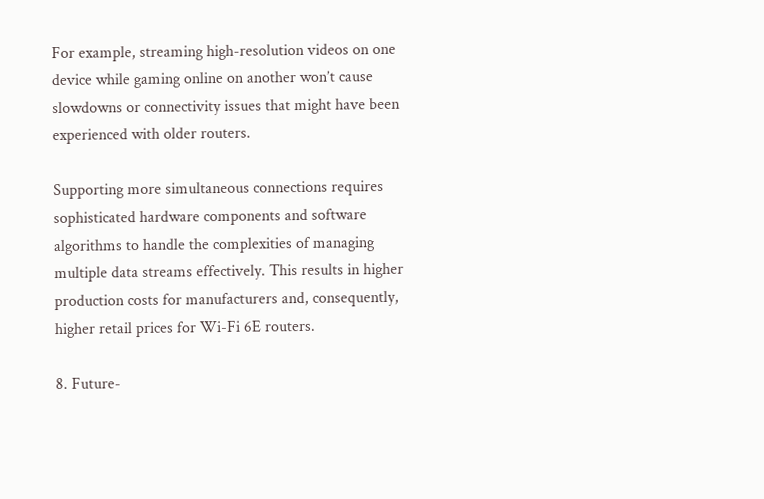For example, streaming high-resolution videos on one device while gaming online on another won’t cause slowdowns or connectivity issues that might have been experienced with older routers.

Supporting more simultaneous connections requires sophisticated hardware components and software algorithms to handle the complexities of managing multiple data streams effectively. This results in higher production costs for manufacturers and, consequently, higher retail prices for Wi-Fi 6E routers.

8. Future-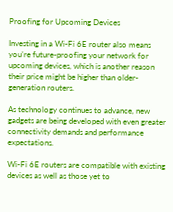Proofing for Upcoming Devices

Investing in a Wi-Fi 6E router also means you’re future-proofing your network for upcoming devices, which is another reason their price might be higher than older-generation routers.

As technology continues to advance, new gadgets are being developed with even greater connectivity demands and performance expectations.

Wi-Fi 6E routers are compatible with existing devices as well as those yet to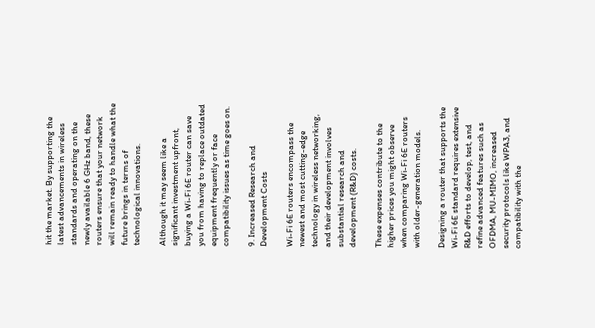hit the market. By supporting the latest advancements in wireless standards and operating on the newly available 6 GHz band, these routers ensure that your network will remain ready to handle what the future brings in terms of technological innovations.

Although it may seem like a significant investment upfront, buying a Wi-Fi 6E router can save you from having to replace outdated equipment frequently or face compatibility issues as time goes on.

9. Increased Research and Development Costs

Wi-Fi 6E routers encompass the newest and most cutting-edge technology in wireless networking, and their development involves substantial research and development (R&D) costs.

These expenses contribute to the higher prices you might observe when comparing Wi-Fi 6E routers with older-generation models.

Designing a router that supports the Wi-Fi 6E standard requires extensive R&D efforts to develop, test, and refine advanced features such as OFDMA, MU-MIMO, increased security protocols like WPA3, and compatibility with the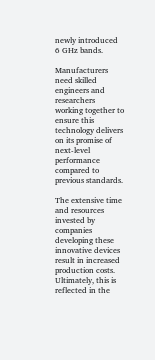newly introduced 6 GHz bands.

Manufacturers need skilled engineers and researchers working together to ensure this technology delivers on its promise of next-level performance compared to previous standards.

The extensive time and resources invested by companies developing these innovative devices result in increased production costs. Ultimately, this is reflected in the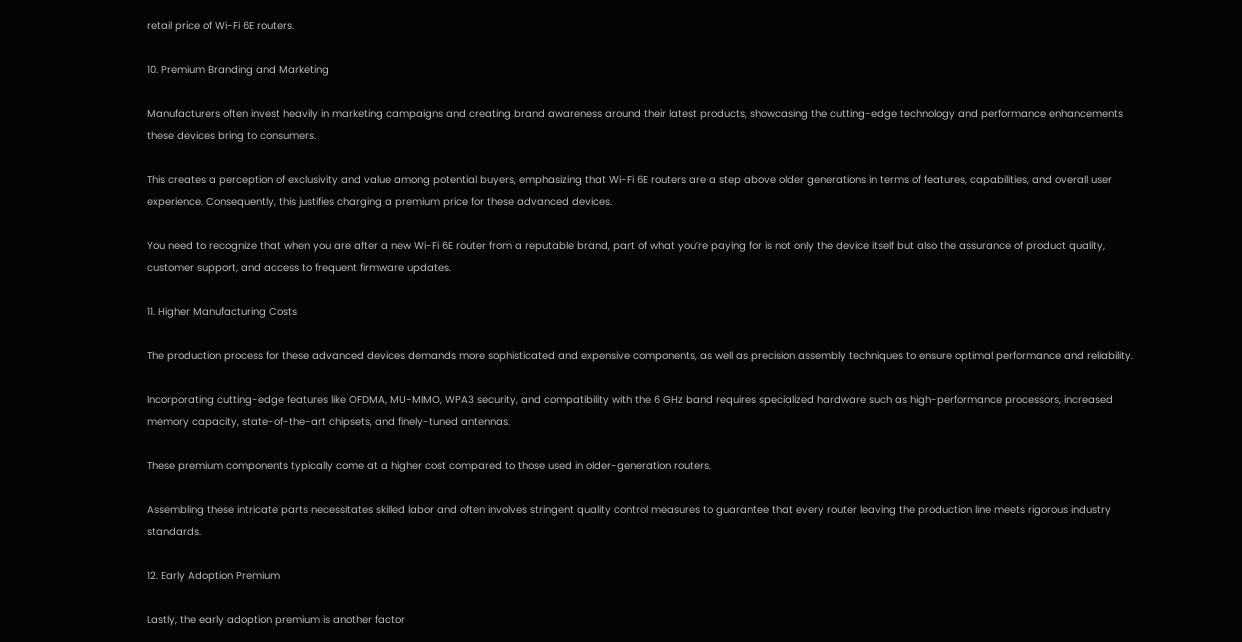retail price of Wi-Fi 6E routers.

10. Premium Branding and Marketing

Manufacturers often invest heavily in marketing campaigns and creating brand awareness around their latest products, showcasing the cutting-edge technology and performance enhancements these devices bring to consumers.

This creates a perception of exclusivity and value among potential buyers, emphasizing that Wi-Fi 6E routers are a step above older generations in terms of features, capabilities, and overall user experience. Consequently, this justifies charging a premium price for these advanced devices.

You need to recognize that when you are after a new Wi-Fi 6E router from a reputable brand, part of what you’re paying for is not only the device itself but also the assurance of product quality, customer support, and access to frequent firmware updates.

11. Higher Manufacturing Costs

The production process for these advanced devices demands more sophisticated and expensive components, as well as precision assembly techniques to ensure optimal performance and reliability.

Incorporating cutting-edge features like OFDMA, MU-MIMO, WPA3 security, and compatibility with the 6 GHz band requires specialized hardware such as high-performance processors, increased memory capacity, state-of-the-art chipsets, and finely-tuned antennas.

These premium components typically come at a higher cost compared to those used in older-generation routers.

Assembling these intricate parts necessitates skilled labor and often involves stringent quality control measures to guarantee that every router leaving the production line meets rigorous industry standards.

12. Early Adoption Premium

Lastly, the early adoption premium is another factor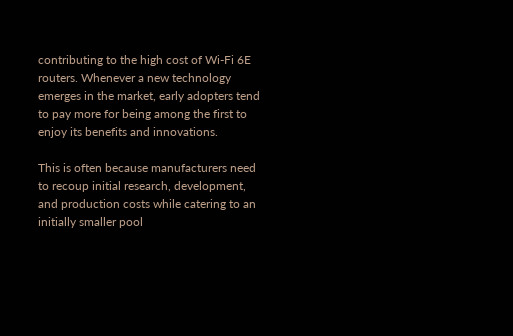contributing to the high cost of Wi-Fi 6E routers. Whenever a new technology emerges in the market, early adopters tend to pay more for being among the first to enjoy its benefits and innovations.

This is often because manufacturers need to recoup initial research, development, and production costs while catering to an initially smaller pool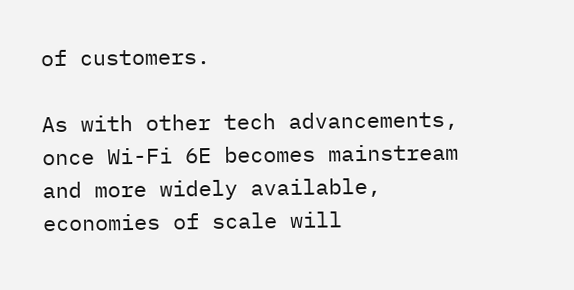of customers.

As with other tech advancements, once Wi-Fi 6E becomes mainstream and more widely available, economies of scale will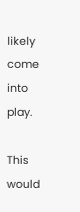likely come into play.

This would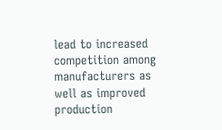lead to increased competition among manufacturers as well as improved production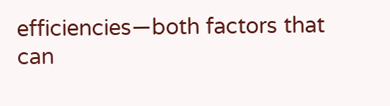efficiencies—both factors that can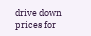drive down prices for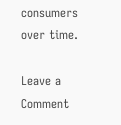consumers over time.

Leave a Comment